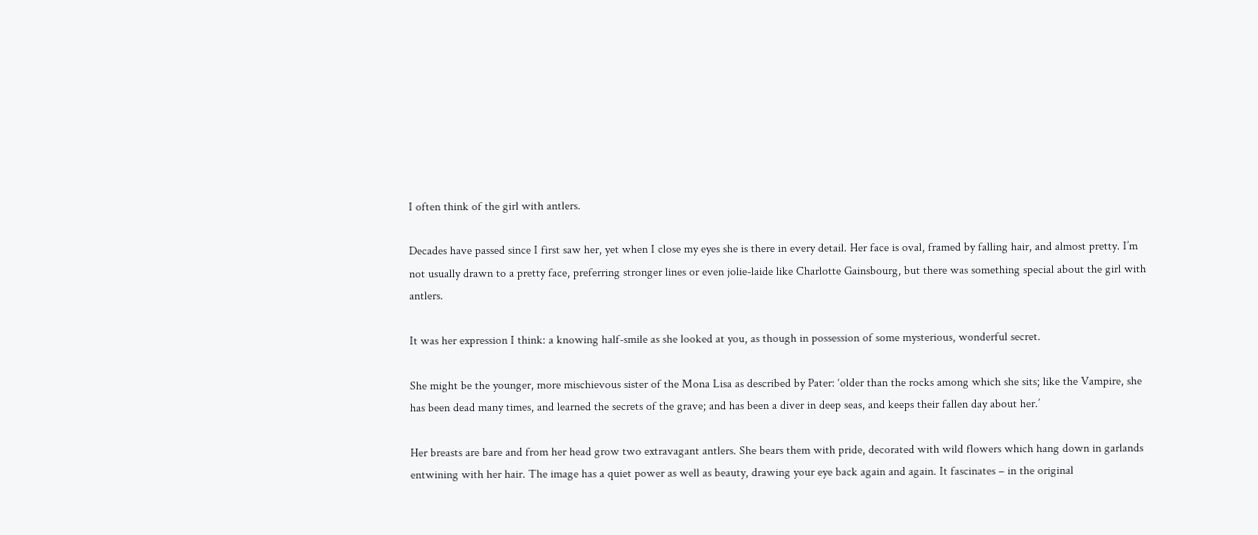I often think of the girl with antlers.

Decades have passed since I first saw her, yet when I close my eyes she is there in every detail. Her face is oval, framed by falling hair, and almost pretty. I’m not usually drawn to a pretty face, preferring stronger lines or even jolie-laide like Charlotte Gainsbourg, but there was something special about the girl with antlers.

It was her expression I think: a knowing half-smile as she looked at you, as though in possession of some mysterious, wonderful secret.

She might be the younger, more mischievous sister of the Mona Lisa as described by Pater: ‘older than the rocks among which she sits; like the Vampire, she has been dead many times, and learned the secrets of the grave; and has been a diver in deep seas, and keeps their fallen day about her.’

Her breasts are bare and from her head grow two extravagant antlers. She bears them with pride, decorated with wild flowers which hang down in garlands entwining with her hair. The image has a quiet power as well as beauty, drawing your eye back again and again. It fascinates – in the original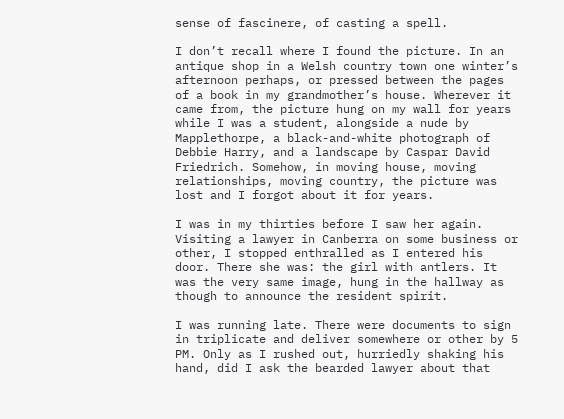sense of fascinere, of casting a spell.

I don’t recall where I found the picture. In an antique shop in a Welsh country town one winter’s afternoon perhaps, or pressed between the pages of a book in my grandmother’s house. Wherever it came from, the picture hung on my wall for years while I was a student, alongside a nude by Mapplethorpe, a black-and-white photograph of Debbie Harry, and a landscape by Caspar David Friedrich. Somehow, in moving house, moving relationships, moving country, the picture was lost and I forgot about it for years.

I was in my thirties before I saw her again. Visiting a lawyer in Canberra on some business or other, I stopped enthralled as I entered his door. There she was: the girl with antlers. It was the very same image, hung in the hallway as though to announce the resident spirit.

I was running late. There were documents to sign in triplicate and deliver somewhere or other by 5 PM. Only as I rushed out, hurriedly shaking his hand, did I ask the bearded lawyer about that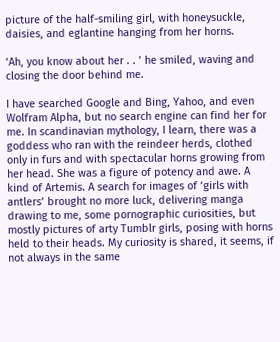picture of the half-smiling girl, with honeysuckle, daisies, and eglantine hanging from her horns.

‘Ah, you know about her . . ’ he smiled, waving and closing the door behind me.

I have searched Google and Bing, Yahoo, and even Wolfram Alpha, but no search engine can find her for me. In scandinavian mythology, I learn, there was a goddess who ran with the reindeer herds, clothed only in furs and with spectacular horns growing from her head. She was a figure of potency and awe. A kind of Artemis. A search for images of ‘girls with antlers’ brought no more luck, delivering manga drawing to me, some pornographic curiosities, but mostly pictures of arty Tumblr girls, posing with horns held to their heads. My curiosity is shared, it seems, if not always in the same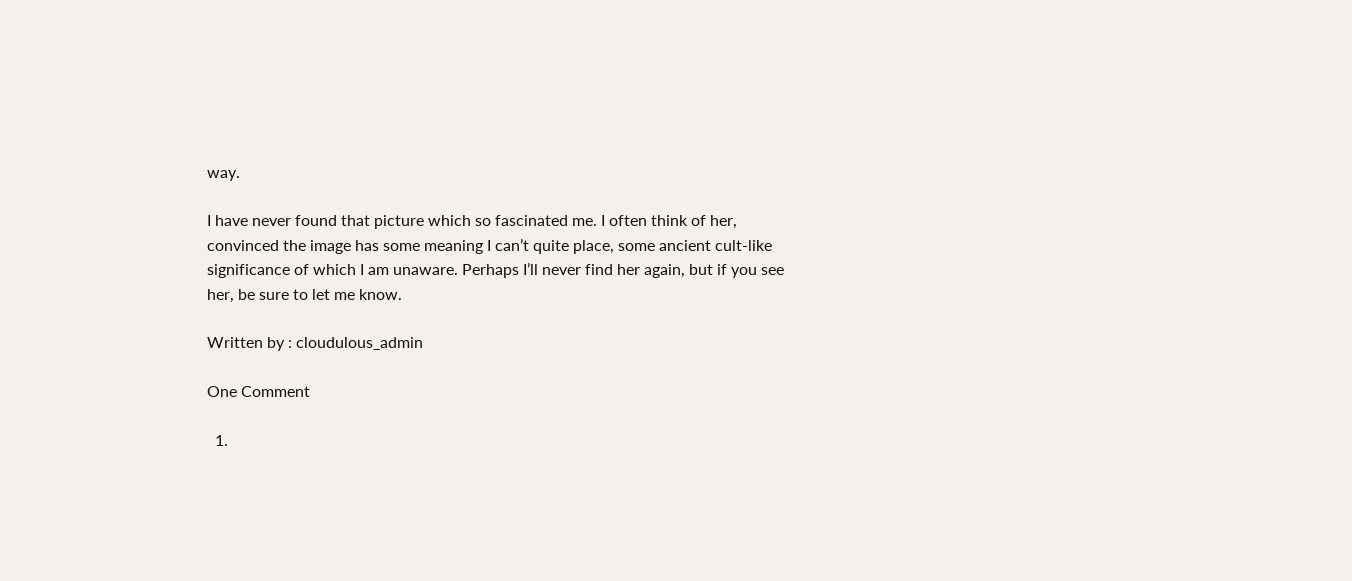way.

I have never found that picture which so fascinated me. I often think of her, convinced the image has some meaning I can’t quite place, some ancient cult-like significance of which I am unaware. Perhaps I’ll never find her again, but if you see her, be sure to let me know.

Written by : cloudulous_admin

One Comment

  1.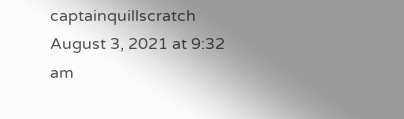captainquillscratch August 3, 2021 at 9:32 am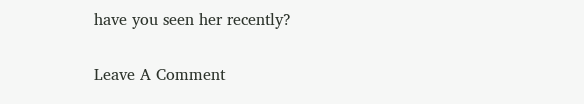have you seen her recently?

Leave A Comment